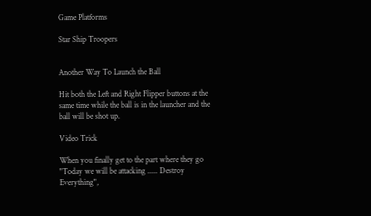Game Platforms

Star Ship Troopers


Another Way To Launch the Ball

Hit both the Left and Right Flipper buttons at the same time while the ball is in the launcher and the ball will be shot up.

Video Trick

When you finally get to the part where they go "Today we will be attacking ..... Destroy Everything",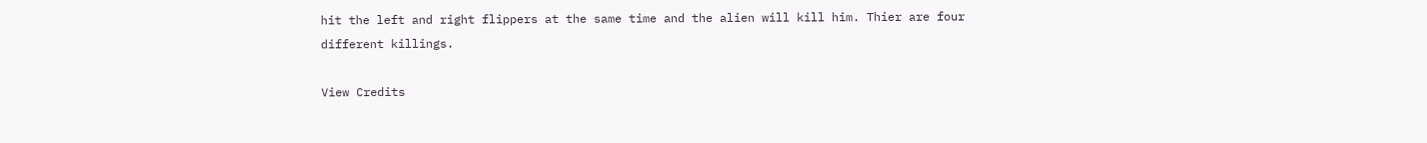hit the left and right flippers at the same time and the alien will kill him. Thier are four different killings.

View Credits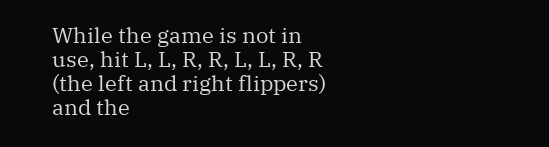While the game is not in use, hit L, L, R, R, L, L, R, R (the left and right flippers) and the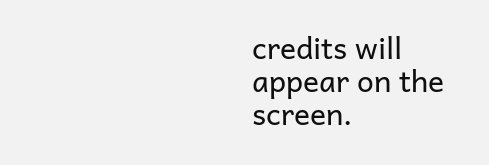credits will appear on the screen.